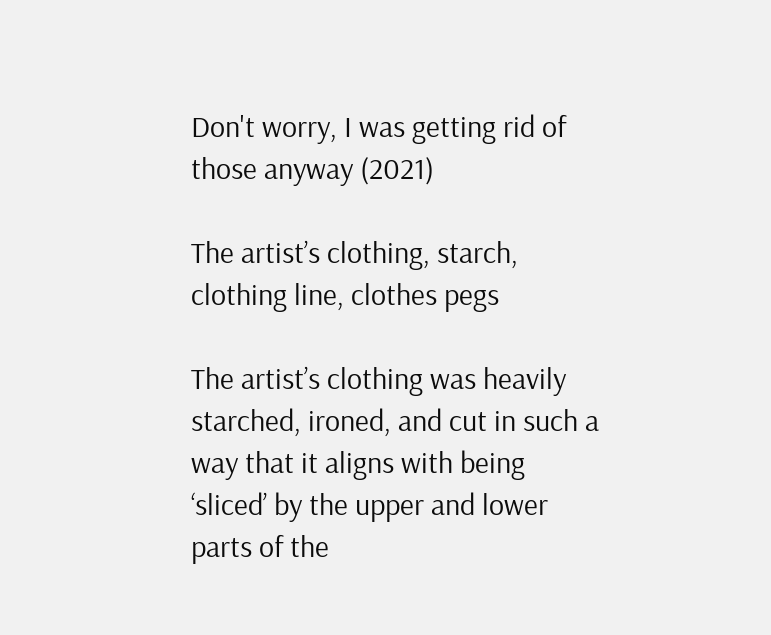Don't worry, I was getting rid of those anyway (2021)

The artist’s clothing, starch, clothing line, clothes pegs

The artist’s clothing was heavily starched, ironed, and cut in such a way that it aligns with being ‘sliced’ by the upper and lower parts of the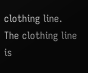clothing line. The clothing line is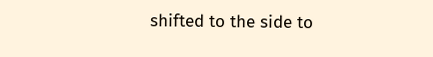shifted to the side to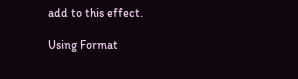add to this effect.

Using Format